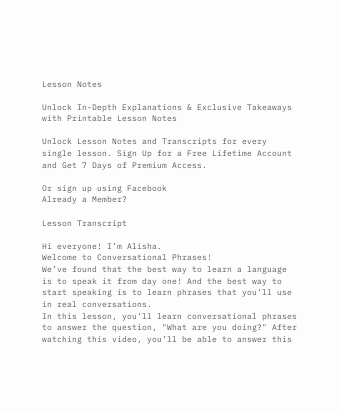Lesson Notes

Unlock In-Depth Explanations & Exclusive Takeaways with Printable Lesson Notes

Unlock Lesson Notes and Transcripts for every single lesson. Sign Up for a Free Lifetime Account and Get 7 Days of Premium Access.

Or sign up using Facebook
Already a Member?

Lesson Transcript

Hi everyone! I’m Alisha.
Welcome to Conversational Phrases!
We’ve found that the best way to learn a language is to speak it from day one! And the best way to start speaking is to learn phrases that you’ll use in real conversations.
In this lesson, you’ll learn conversational phrases to answer the question, "What are you doing?" After watching this video, you’ll be able to answer this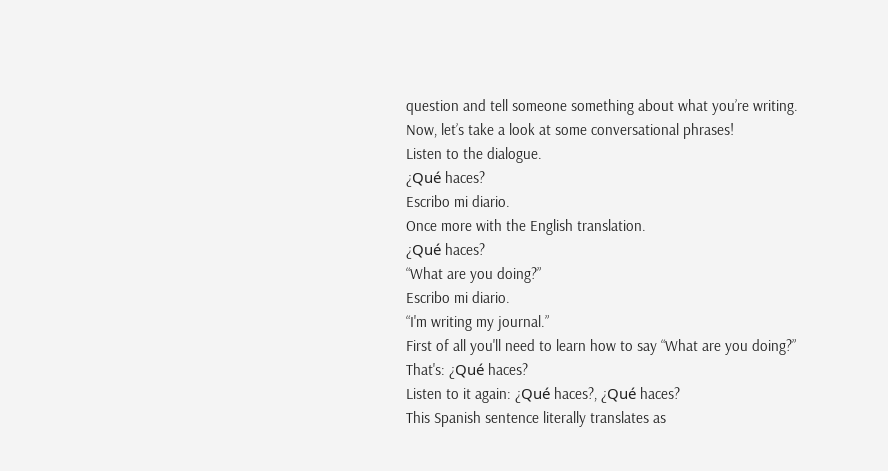question and tell someone something about what you’re writing.
Now, let’s take a look at some conversational phrases!
Listen to the dialogue.
¿Qué haces?
Escribo mi diario.
Once more with the English translation.
¿Qué haces?
“What are you doing?”
Escribo mi diario.
“I'm writing my journal.”
First of all you'll need to learn how to say “What are you doing?”
That's: ¿Qué haces?
Listen to it again: ¿Qué haces?, ¿Qué haces?
This Spanish sentence literally translates as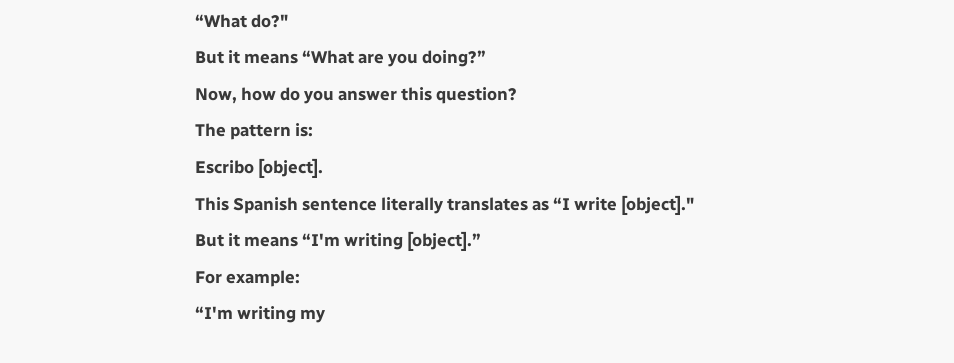“What do?"
But it means “What are you doing?”
Now, how do you answer this question?
The pattern is:
Escribo [object].
This Spanish sentence literally translates as “I write [object]."
But it means “I'm writing [object].”
For example:
“I'm writing my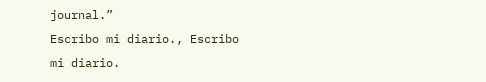journal.”
Escribo mi diario., Escribo mi diario.